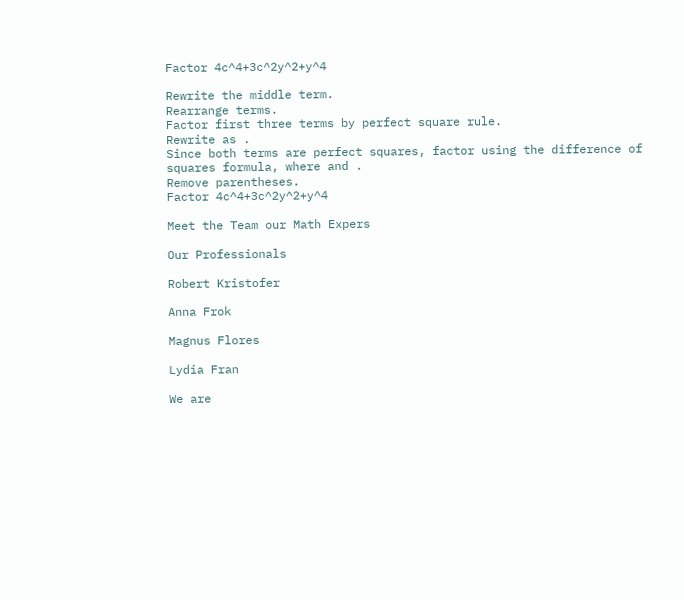Factor 4c^4+3c^2y^2+y^4

Rewrite the middle term.
Rearrange terms.
Factor first three terms by perfect square rule.
Rewrite as .
Since both terms are perfect squares, factor using the difference of squares formula, where and .
Remove parentheses.
Factor 4c^4+3c^2y^2+y^4

Meet the Team our Math Expers

Our Professionals

Robert Kristofer

Anna Frok

Magnus Flores

Lydia Fran

We are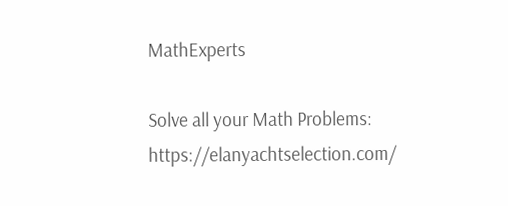MathExperts

Solve all your Math Problems: https://elanyachtselection.com/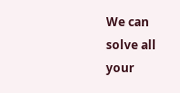We can solve all your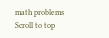math problems
Scroll to top